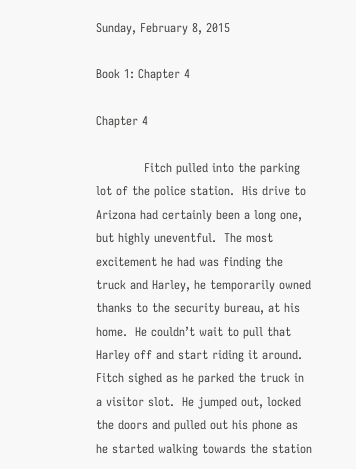Sunday, February 8, 2015

Book 1: Chapter 4

Chapter 4

            Fitch pulled into the parking lot of the police station.  His drive to Arizona had certainly been a long one, but highly uneventful.  The most excitement he had was finding the truck and Harley, he temporarily owned thanks to the security bureau, at his home.  He couldn’t wait to pull that Harley off and start riding it around.  Fitch sighed as he parked the truck in a visitor slot.  He jumped out, locked the doors and pulled out his phone as he started walking towards the station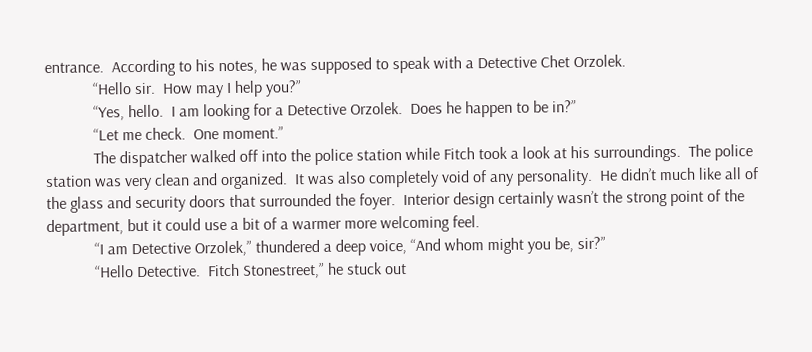entrance.  According to his notes, he was supposed to speak with a Detective Chet Orzolek.
            “Hello sir.  How may I help you?”
            “Yes, hello.  I am looking for a Detective Orzolek.  Does he happen to be in?”
            “Let me check.  One moment.”
            The dispatcher walked off into the police station while Fitch took a look at his surroundings.  The police station was very clean and organized.  It was also completely void of any personality.  He didn’t much like all of the glass and security doors that surrounded the foyer.  Interior design certainly wasn’t the strong point of the department, but it could use a bit of a warmer more welcoming feel.
            “I am Detective Orzolek,” thundered a deep voice, “And whom might you be, sir?”
            “Hello Detective.  Fitch Stonestreet,” he stuck out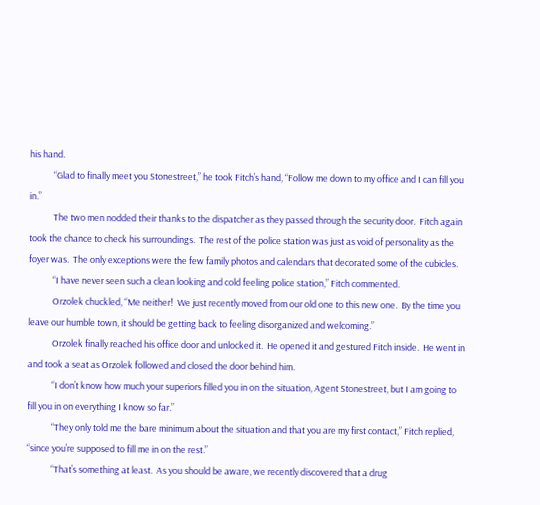his hand.
            “Glad to finally meet you Stonestreet,” he took Fitch’s hand, “Follow me down to my office and I can fill you in.”
            The two men nodded their thanks to the dispatcher as they passed through the security door.  Fitch again took the chance to check his surroundings.  The rest of the police station was just as void of personality as the foyer was.  The only exceptions were the few family photos and calendars that decorated some of the cubicles.
            “I have never seen such a clean looking and cold feeling police station,” Fitch commented.
            Orzolek chuckled, “Me neither!  We just recently moved from our old one to this new one.  By the time you leave our humble town, it should be getting back to feeling disorganized and welcoming.”
            Orzolek finally reached his office door and unlocked it.  He opened it and gestured Fitch inside.  He went in and took a seat as Orzolek followed and closed the door behind him.
            “I don’t know how much your superiors filled you in on the situation, Agent Stonestreet, but I am going to fill you in on everything I know so far.”
            “They only told me the bare minimum about the situation and that you are my first contact,” Fitch replied, “since you’re supposed to fill me in on the rest.”
            “That’s something at least.  As you should be aware, we recently discovered that a drug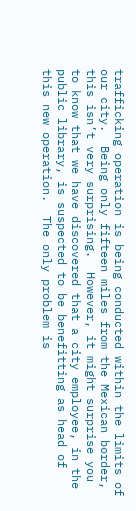trafficking operation is being conducted within the limits of our city.  Being only fifteen miles from the Mexican border, this isn’t very surprising.  However, it might surprise you to know that we have discovered that a city employee, in the public library, is suspected to be benefitting as head of this new operation.  The only problem is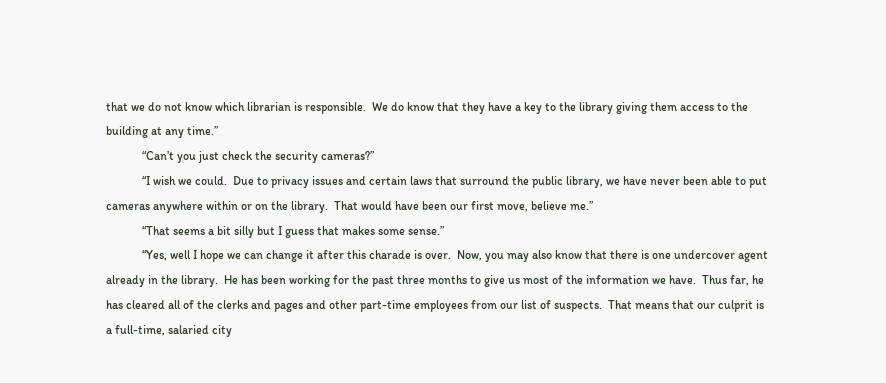that we do not know which librarian is responsible.  We do know that they have a key to the library giving them access to the building at any time.”
            “Can’t you just check the security cameras?”
            “I wish we could.  Due to privacy issues and certain laws that surround the public library, we have never been able to put cameras anywhere within or on the library.  That would have been our first move, believe me.”
            “That seems a bit silly but I guess that makes some sense.”
            “Yes, well I hope we can change it after this charade is over.  Now, you may also know that there is one undercover agent already in the library.  He has been working for the past three months to give us most of the information we have.  Thus far, he has cleared all of the clerks and pages and other part-time employees from our list of suspects.  That means that our culprit is a full-time, salaried city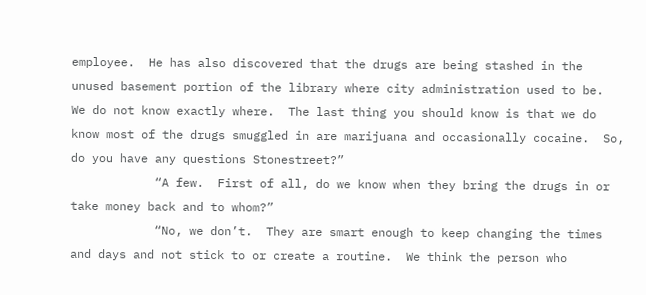employee.  He has also discovered that the drugs are being stashed in the unused basement portion of the library where city administration used to be.  We do not know exactly where.  The last thing you should know is that we do know most of the drugs smuggled in are marijuana and occasionally cocaine.  So, do you have any questions Stonestreet?”
            “A few.  First of all, do we know when they bring the drugs in or take money back and to whom?”
            “No, we don’t.  They are smart enough to keep changing the times and days and not stick to or create a routine.  We think the person who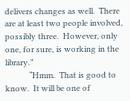delivers changes as well.  There are at least two people involved, possibly three.  However, only one, for sure, is working in the library.”
            “Hmm.  That is good to know.  It will be one of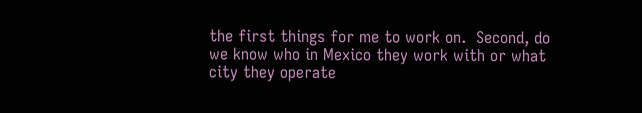the first things for me to work on.  Second, do we know who in Mexico they work with or what city they operate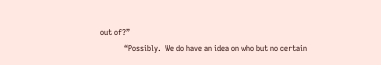out of?”
            “Possibly.  We do have an idea on who but no certain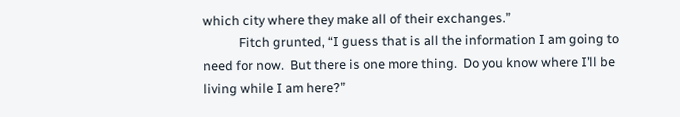which city where they make all of their exchanges.”
            Fitch grunted, “I guess that is all the information I am going to need for now.  But there is one more thing.  Do you know where I’ll be living while I am here?”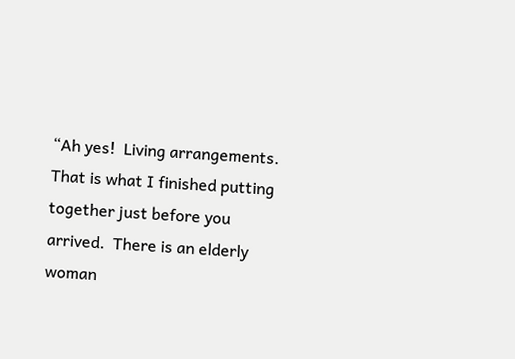“Ah yes!  Living arrangements.  That is what I finished putting together just before you arrived.  There is an elderly woman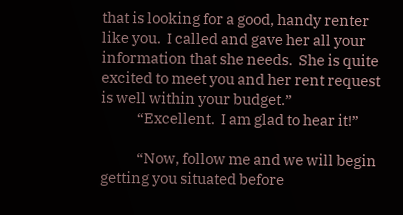that is looking for a good, handy renter like you.  I called and gave her all your information that she needs.  She is quite excited to meet you and her rent request is well within your budget.”
            “Excellent.  I am glad to hear it!”

            “Now, follow me and we will begin getting you situated before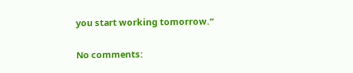you start working tomorrow.”

No comments: